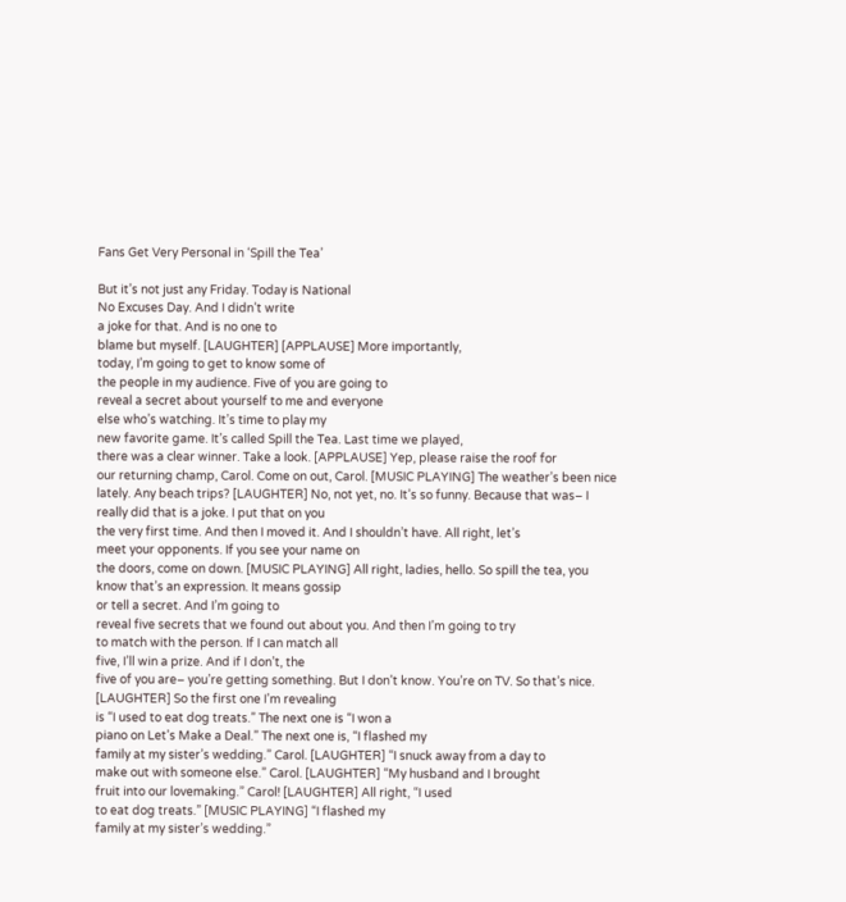Fans Get Very Personal in ‘Spill the Tea’

But it’s not just any Friday. Today is National
No Excuses Day. And I didn’t write
a joke for that. And is no one to
blame but myself. [LAUGHTER] [APPLAUSE] More importantly,
today, I’m going to get to know some of
the people in my audience. Five of you are going to
reveal a secret about yourself to me and everyone
else who’s watching. It’s time to play my
new favorite game. It’s called Spill the Tea. Last time we played,
there was a clear winner. Take a look. [APPLAUSE] Yep, please raise the roof for
our returning champ, Carol. Come on out, Carol. [MUSIC PLAYING] The weather’s been nice lately. Any beach trips? [LAUGHTER] No, not yet, no. It’s so funny. Because that was– I
really did that is a joke. I put that on you
the very first time. And then I moved it. And I shouldn’t have. All right, let’s
meet your opponents. If you see your name on
the doors, come on down. [MUSIC PLAYING] All right, ladies, hello. So spill the tea, you
know that’s an expression. It means gossip
or tell a secret. And I’m going to
reveal five secrets that we found out about you. And then I’m going to try
to match with the person. If I can match all
five, I’ll win a prize. And if I don’t, the
five of you are– you’re getting something. But I don’t know. You’re on TV. So that’s nice. [LAUGHTER] So the first one I’m revealing
is “I used to eat dog treats.” The next one is “I won a
piano on Let’s Make a Deal.” The next one is, “I flashed my
family at my sister’s wedding.” Carol. [LAUGHTER] “I snuck away from a day to
make out with someone else.” Carol. [LAUGHTER] “My husband and I brought
fruit into our lovemaking.” Carol! [LAUGHTER] All right, “I used
to eat dog treats.” [MUSIC PLAYING] “I flashed my
family at my sister’s wedding.”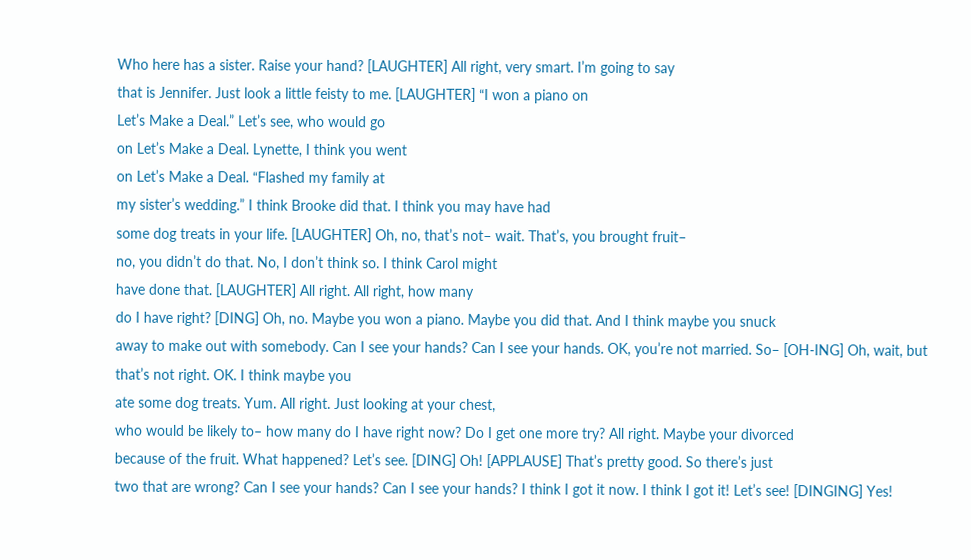Who here has a sister. Raise your hand? [LAUGHTER] All right, very smart. I’m going to say
that is Jennifer. Just look a little feisty to me. [LAUGHTER] “I won a piano on
Let’s Make a Deal.” Let’s see, who would go
on Let’s Make a Deal. Lynette, I think you went
on Let’s Make a Deal. “Flashed my family at
my sister’s wedding.” I think Brooke did that. I think you may have had
some dog treats in your life. [LAUGHTER] Oh, no, that’s not– wait. That’s, you brought fruit–
no, you didn’t do that. No, I don’t think so. I think Carol might
have done that. [LAUGHTER] All right. All right, how many
do I have right? [DING] Oh, no. Maybe you won a piano. Maybe you did that. And I think maybe you snuck
away to make out with somebody. Can I see your hands? Can I see your hands. OK, you’re not married. So– [OH-ING] Oh, wait, but that’s not right. OK. I think maybe you
ate some dog treats. Yum. All right. Just looking at your chest,
who would be likely to– how many do I have right now? Do I get one more try? All right. Maybe your divorced
because of the fruit. What happened? Let’s see. [DING] Oh! [APPLAUSE] That’s pretty good. So there’s just
two that are wrong? Can I see your hands? Can I see your hands? I think I got it now. I think I got it! Let’s see! [DINGING] Yes!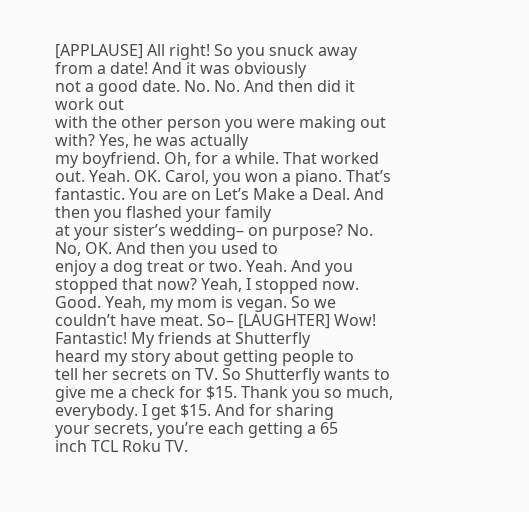[APPLAUSE] All right! So you snuck away from a date! And it was obviously
not a good date. No. No. And then did it work out
with the other person you were making out with? Yes, he was actually
my boyfriend. Oh, for a while. That worked out. Yeah. OK. Carol, you won a piano. That’s fantastic. You are on Let’s Make a Deal. And then you flashed your family
at your sister’s wedding– on purpose? No. No, OK. And then you used to
enjoy a dog treat or two. Yeah. And you stopped that now? Yeah, I stopped now. Good. Yeah, my mom is vegan. So we couldn’t have meat. So– [LAUGHTER] Wow! Fantastic! My friends at Shutterfly
heard my story about getting people to
tell her secrets on TV. So Shutterfly wants to
give me a check for $15. Thank you so much, everybody. I get $15. And for sharing
your secrets, you’re each getting a 65
inch TCL Roku TV.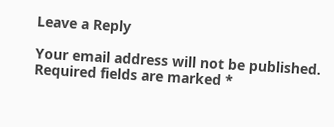Leave a Reply

Your email address will not be published. Required fields are marked *